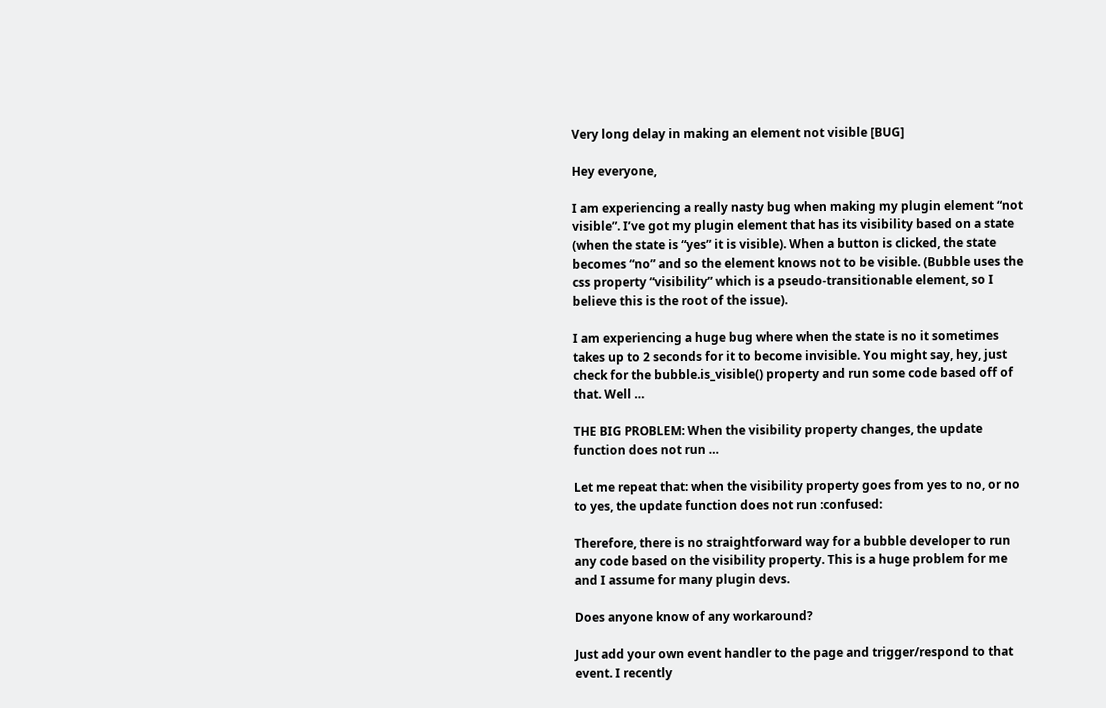Very long delay in making an element not visible [BUG]

Hey everyone,

I am experiencing a really nasty bug when making my plugin element “not visible”. I’ve got my plugin element that has its visibility based on a state (when the state is “yes” it is visible). When a button is clicked, the state becomes “no” and so the element knows not to be visible. (Bubble uses the css property “visibility” which is a pseudo-transitionable element, so I believe this is the root of the issue).

I am experiencing a huge bug where when the state is no it sometimes takes up to 2 seconds for it to become invisible. You might say, hey, just check for the bubble.is_visible() property and run some code based off of that. Well …

THE BIG PROBLEM: When the visibility property changes, the update function does not run …

Let me repeat that: when the visibility property goes from yes to no, or no to yes, the update function does not run :confused:

Therefore, there is no straightforward way for a bubble developer to run any code based on the visibility property. This is a huge problem for me and I assume for many plugin devs.

Does anyone know of any workaround?

Just add your own event handler to the page and trigger/respond to that event. I recently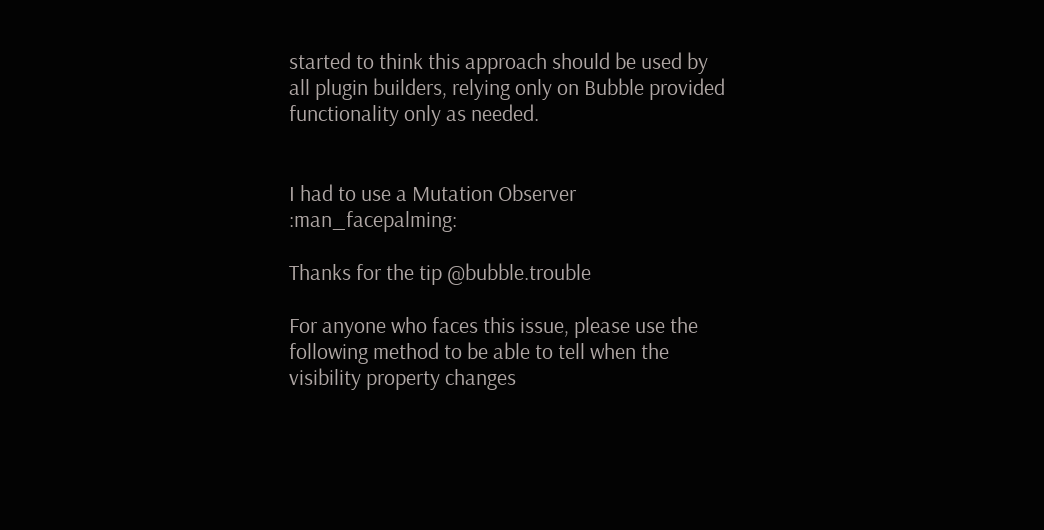started to think this approach should be used by all plugin builders, relying only on Bubble provided functionality only as needed.


I had to use a Mutation Observer :man_facepalming:

Thanks for the tip @bubble.trouble

For anyone who faces this issue, please use the following method to be able to tell when the visibility property changes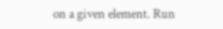on a given element. Run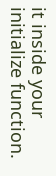it inside your initialize function.